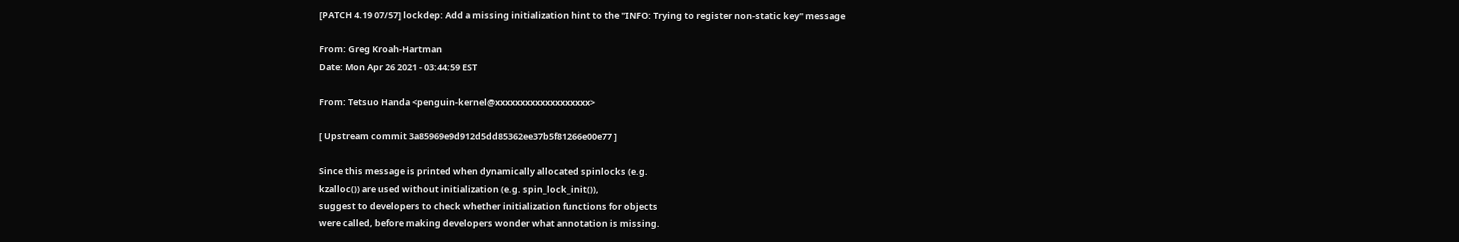[PATCH 4.19 07/57] lockdep: Add a missing initialization hint to the "INFO: Trying to register non-static key" message

From: Greg Kroah-Hartman
Date: Mon Apr 26 2021 - 03:44:59 EST

From: Tetsuo Handa <penguin-kernel@xxxxxxxxxxxxxxxxxxx>

[ Upstream commit 3a85969e9d912d5dd85362ee37b5f81266e00e77 ]

Since this message is printed when dynamically allocated spinlocks (e.g.
kzalloc()) are used without initialization (e.g. spin_lock_init()),
suggest to developers to check whether initialization functions for objects
were called, before making developers wonder what annotation is missing.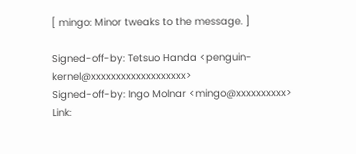[ mingo: Minor tweaks to the message. ]

Signed-off-by: Tetsuo Handa <penguin-kernel@xxxxxxxxxxxxxxxxxxx>
Signed-off-by: Ingo Molnar <mingo@xxxxxxxxxx>
Link: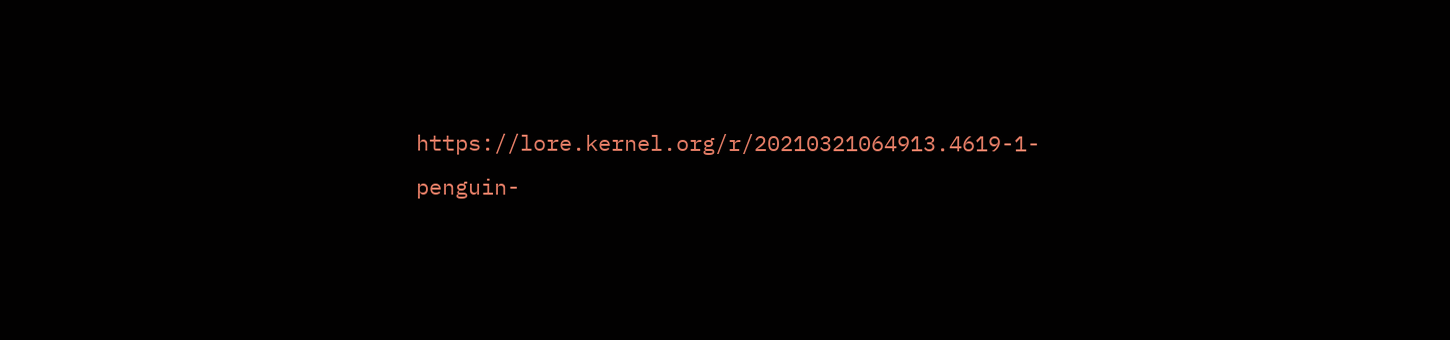https://lore.kernel.org/r/20210321064913.4619-1-penguin-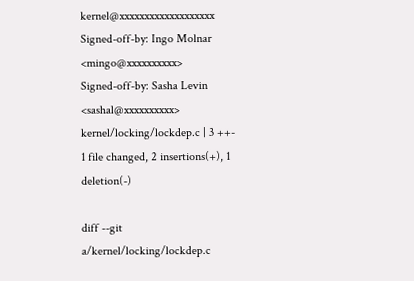kernel@xxxxxxxxxxxxxxxxxxx
Signed-off-by: Ingo Molnar <mingo@xxxxxxxxxx>
Signed-off-by: Sasha Levin <sashal@xxxxxxxxxx>
kernel/locking/lockdep.c | 3 ++-
1 file changed, 2 insertions(+), 1 deletion(-)

diff --git a/kernel/locking/lockdep.c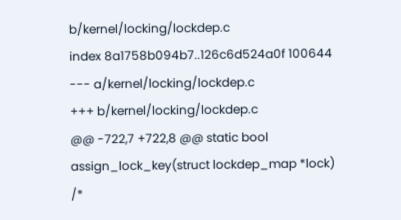b/kernel/locking/lockdep.c
index 8a1758b094b7..126c6d524a0f 100644
--- a/kernel/locking/lockdep.c
+++ b/kernel/locking/lockdep.c
@@ -722,7 +722,8 @@ static bool assign_lock_key(struct lockdep_map *lock)
/*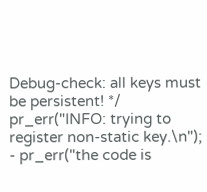Debug-check: all keys must be persistent! */
pr_err("INFO: trying to register non-static key.\n");
- pr_err("the code is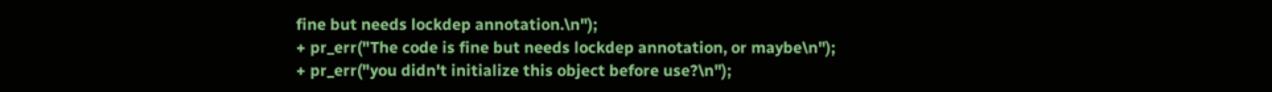fine but needs lockdep annotation.\n");
+ pr_err("The code is fine but needs lockdep annotation, or maybe\n");
+ pr_err("you didn't initialize this object before use?\n");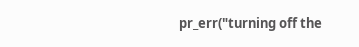pr_err("turning off the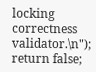locking correctness validator.\n");
return false;